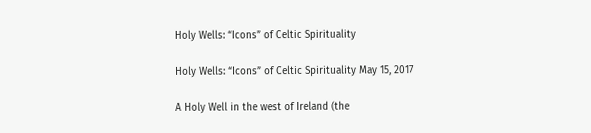Holy Wells: “Icons” of Celtic Spirituality

Holy Wells: “Icons” of Celtic Spirituality May 15, 2017

A Holy Well in the west of Ireland (the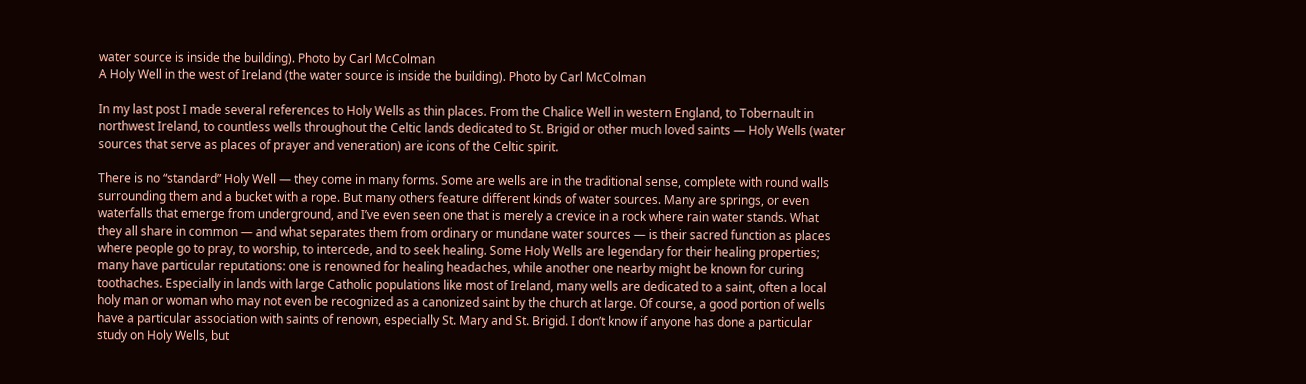water source is inside the building). Photo by Carl McColman
A Holy Well in the west of Ireland (the water source is inside the building). Photo by Carl McColman

In my last post I made several references to Holy Wells as thin places. From the Chalice Well in western England, to Tobernault in northwest Ireland, to countless wells throughout the Celtic lands dedicated to St. Brigid or other much loved saints — Holy Wells (water sources that serve as places of prayer and veneration) are icons of the Celtic spirit.

There is no “standard” Holy Well — they come in many forms. Some are wells are in the traditional sense, complete with round walls surrounding them and a bucket with a rope. But many others feature different kinds of water sources. Many are springs, or even waterfalls that emerge from underground, and I’ve even seen one that is merely a crevice in a rock where rain water stands. What they all share in common — and what separates them from ordinary or mundane water sources — is their sacred function as places where people go to pray, to worship, to intercede, and to seek healing. Some Holy Wells are legendary for their healing properties; many have particular reputations: one is renowned for healing headaches, while another one nearby might be known for curing toothaches. Especially in lands with large Catholic populations like most of Ireland, many wells are dedicated to a saint, often a local holy man or woman who may not even be recognized as a canonized saint by the church at large. Of course, a good portion of wells have a particular association with saints of renown, especially St. Mary and St. Brigid. I don’t know if anyone has done a particular study on Holy Wells, but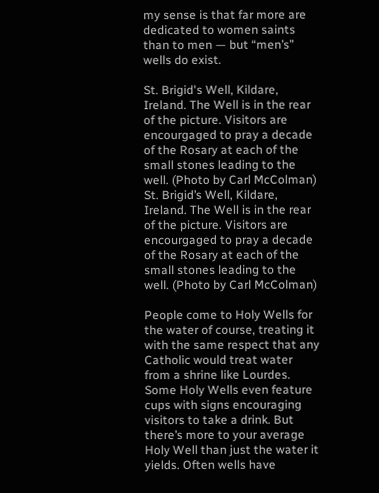my sense is that far more are dedicated to women saints than to men — but “men’s” wells do exist.

St. Brigid's Well, Kildare, Ireland. The Well is in the rear of the picture. Visitors are encourgaged to pray a decade of the Rosary at each of the small stones leading to the well. (Photo by Carl McColman)
St. Brigid’s Well, Kildare, Ireland. The Well is in the rear of the picture. Visitors are encourgaged to pray a decade of the Rosary at each of the small stones leading to the well. (Photo by Carl McColman)

People come to Holy Wells for the water of course, treating it with the same respect that any Catholic would treat water from a shrine like Lourdes. Some Holy Wells even feature cups with signs encouraging visitors to take a drink. But there’s more to your average Holy Well than just the water it yields. Often wells have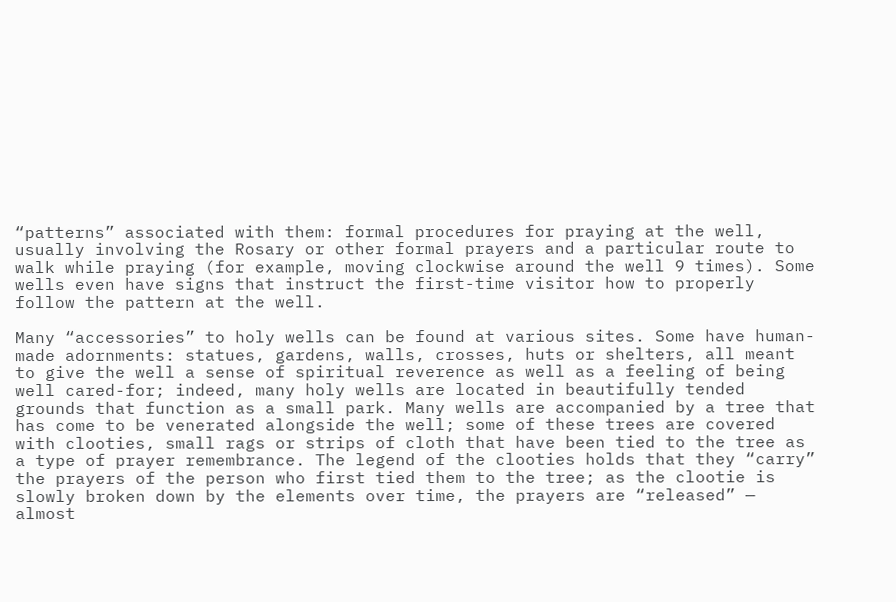“patterns” associated with them: formal procedures for praying at the well, usually involving the Rosary or other formal prayers and a particular route to walk while praying (for example, moving clockwise around the well 9 times). Some wells even have signs that instruct the first-time visitor how to properly follow the pattern at the well.

Many “accessories” to holy wells can be found at various sites. Some have human-made adornments: statues, gardens, walls, crosses, huts or shelters, all meant to give the well a sense of spiritual reverence as well as a feeling of being well cared-for; indeed, many holy wells are located in beautifully tended grounds that function as a small park. Many wells are accompanied by a tree that has come to be venerated alongside the well; some of these trees are covered with clooties, small rags or strips of cloth that have been tied to the tree as a type of prayer remembrance. The legend of the clooties holds that they “carry” the prayers of the person who first tied them to the tree; as the clootie is slowly broken down by the elements over time, the prayers are “released” — almost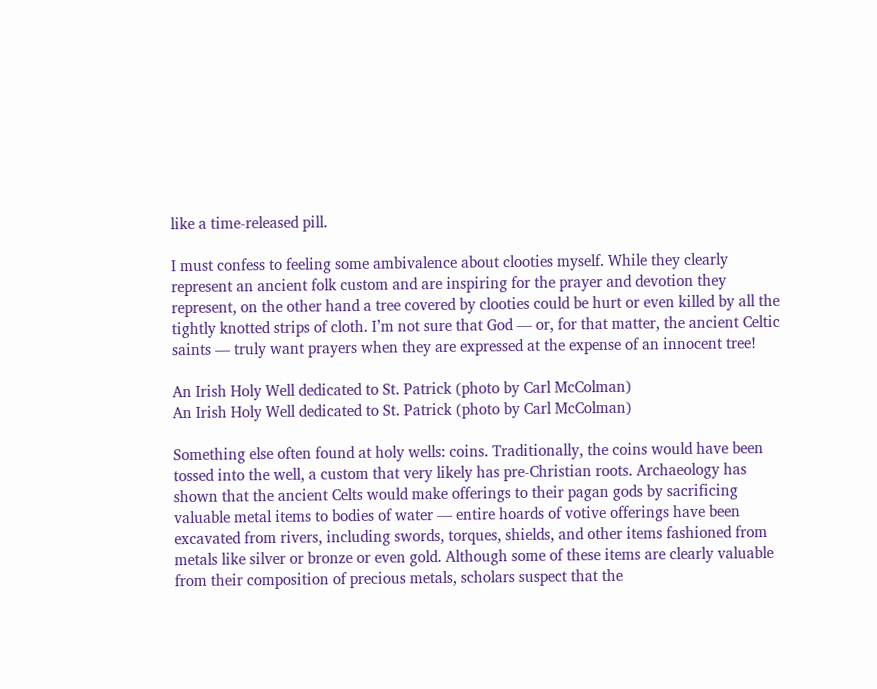like a time-released pill.

I must confess to feeling some ambivalence about clooties myself. While they clearly represent an ancient folk custom and are inspiring for the prayer and devotion they represent, on the other hand a tree covered by clooties could be hurt or even killed by all the tightly knotted strips of cloth. I’m not sure that God — or, for that matter, the ancient Celtic saints — truly want prayers when they are expressed at the expense of an innocent tree!

An Irish Holy Well dedicated to St. Patrick (photo by Carl McColman)
An Irish Holy Well dedicated to St. Patrick (photo by Carl McColman)

Something else often found at holy wells: coins. Traditionally, the coins would have been tossed into the well, a custom that very likely has pre-Christian roots. Archaeology has shown that the ancient Celts would make offerings to their pagan gods by sacrificing valuable metal items to bodies of water — entire hoards of votive offerings have been excavated from rivers, including swords, torques, shields, and other items fashioned from metals like silver or bronze or even gold. Although some of these items are clearly valuable from their composition of precious metals, scholars suspect that the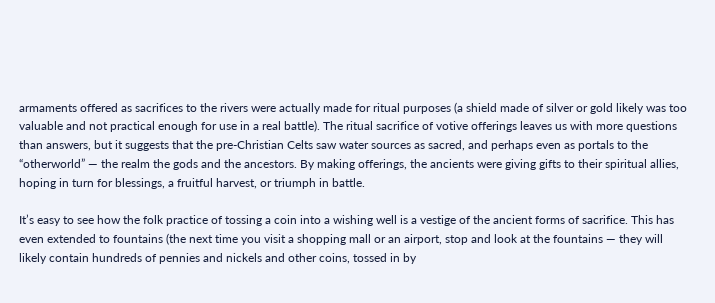armaments offered as sacrifices to the rivers were actually made for ritual purposes (a shield made of silver or gold likely was too valuable and not practical enough for use in a real battle). The ritual sacrifice of votive offerings leaves us with more questions than answers, but it suggests that the pre-Christian Celts saw water sources as sacred, and perhaps even as portals to the “otherworld” — the realm the gods and the ancestors. By making offerings, the ancients were giving gifts to their spiritual allies, hoping in turn for blessings, a fruitful harvest, or triumph in battle.

It’s easy to see how the folk practice of tossing a coin into a wishing well is a vestige of the ancient forms of sacrifice. This has even extended to fountains (the next time you visit a shopping mall or an airport, stop and look at the fountains — they will likely contain hundreds of pennies and nickels and other coins, tossed in by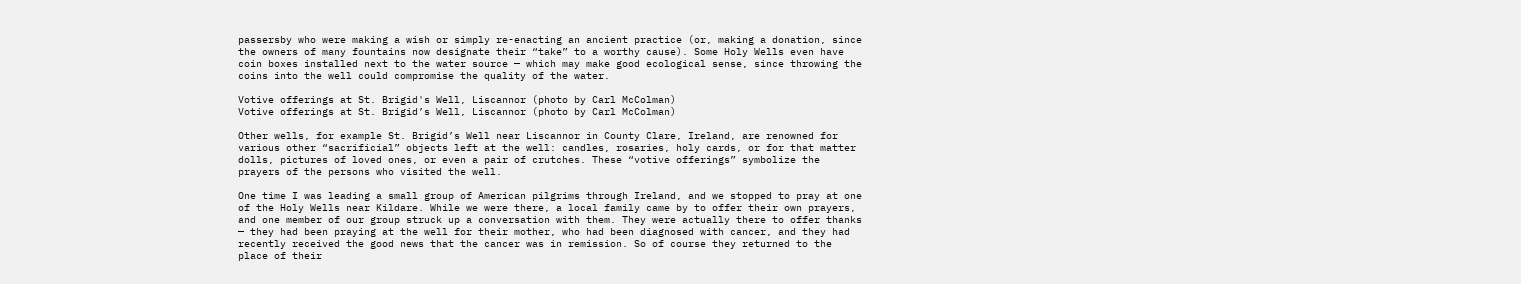passersby who were making a wish or simply re-enacting an ancient practice (or, making a donation, since the owners of many fountains now designate their “take” to a worthy cause). Some Holy Wells even have coin boxes installed next to the water source — which may make good ecological sense, since throwing the coins into the well could compromise the quality of the water.

Votive offerings at St. Brigid's Well, Liscannor (photo by Carl McColman)
Votive offerings at St. Brigid’s Well, Liscannor (photo by Carl McColman)

Other wells, for example St. Brigid’s Well near Liscannor in County Clare, Ireland, are renowned for various other “sacrificial” objects left at the well: candles, rosaries, holy cards, or for that matter dolls, pictures of loved ones, or even a pair of crutches. These “votive offerings” symbolize the prayers of the persons who visited the well.

One time I was leading a small group of American pilgrims through Ireland, and we stopped to pray at one of the Holy Wells near Kildare. While we were there, a local family came by to offer their own prayers, and one member of our group struck up a conversation with them. They were actually there to offer thanks — they had been praying at the well for their mother, who had been diagnosed with cancer, and they had recently received the good news that the cancer was in remission. So of course they returned to the place of their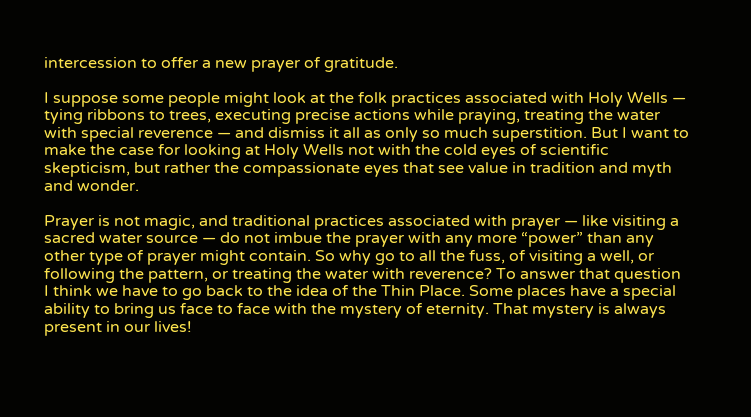intercession to offer a new prayer of gratitude.

I suppose some people might look at the folk practices associated with Holy Wells — tying ribbons to trees, executing precise actions while praying, treating the water with special reverence — and dismiss it all as only so much superstition. But I want to make the case for looking at Holy Wells not with the cold eyes of scientific skepticism, but rather the compassionate eyes that see value in tradition and myth and wonder.

Prayer is not magic, and traditional practices associated with prayer — like visiting a sacred water source — do not imbue the prayer with any more “power” than any other type of prayer might contain. So why go to all the fuss, of visiting a well, or following the pattern, or treating the water with reverence? To answer that question I think we have to go back to the idea of the Thin Place. Some places have a special ability to bring us face to face with the mystery of eternity. That mystery is always present in our lives!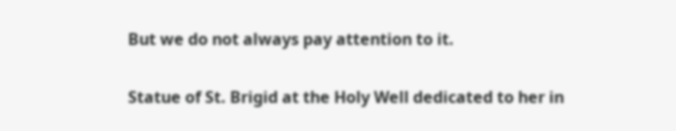But we do not always pay attention to it.

Statue of St. Brigid at the Holy Well dedicated to her in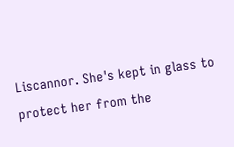Liscannor. She's kept in glass to protect her from the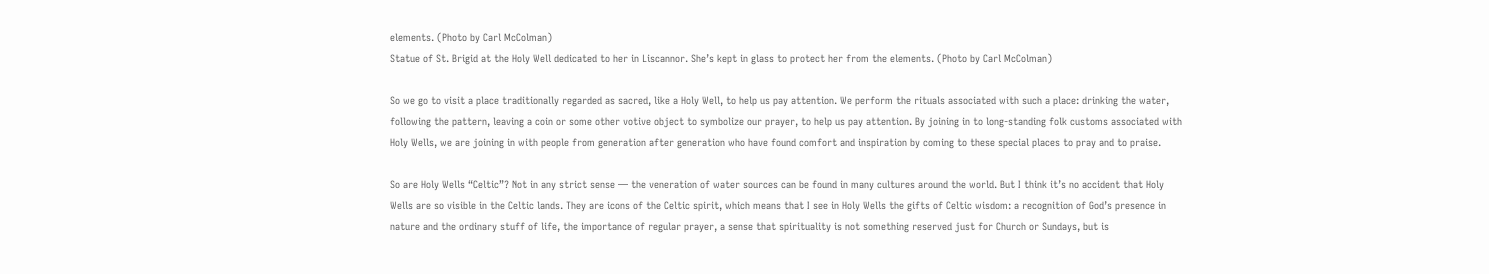elements. (Photo by Carl McColman)
Statue of St. Brigid at the Holy Well dedicated to her in Liscannor. She’s kept in glass to protect her from the elements. (Photo by Carl McColman)

So we go to visit a place traditionally regarded as sacred, like a Holy Well, to help us pay attention. We perform the rituals associated with such a place: drinking the water, following the pattern, leaving a coin or some other votive object to symbolize our prayer, to help us pay attention. By joining in to long-standing folk customs associated with Holy Wells, we are joining in with people from generation after generation who have found comfort and inspiration by coming to these special places to pray and to praise.

So are Holy Wells “Celtic”? Not in any strict sense — the veneration of water sources can be found in many cultures around the world. But I think it’s no accident that Holy Wells are so visible in the Celtic lands. They are icons of the Celtic spirit, which means that I see in Holy Wells the gifts of Celtic wisdom: a recognition of God’s presence in nature and the ordinary stuff of life, the importance of regular prayer, a sense that spirituality is not something reserved just for Church or Sundays, but is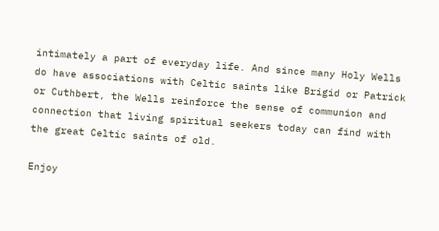intimately a part of everyday life. And since many Holy Wells do have associations with Celtic saints like Brigid or Patrick or Cuthbert, the Wells reinforce the sense of communion and connection that living spiritual seekers today can find with the great Celtic saints of old.

Enjoy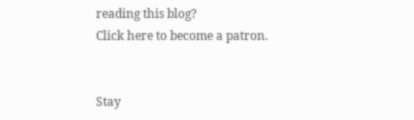reading this blog?
Click here to become a patron.


Stay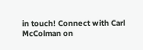in touch! Connect with Carl McColman on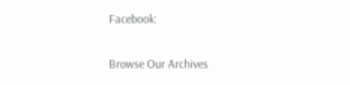Facebook:

Browse Our Archives